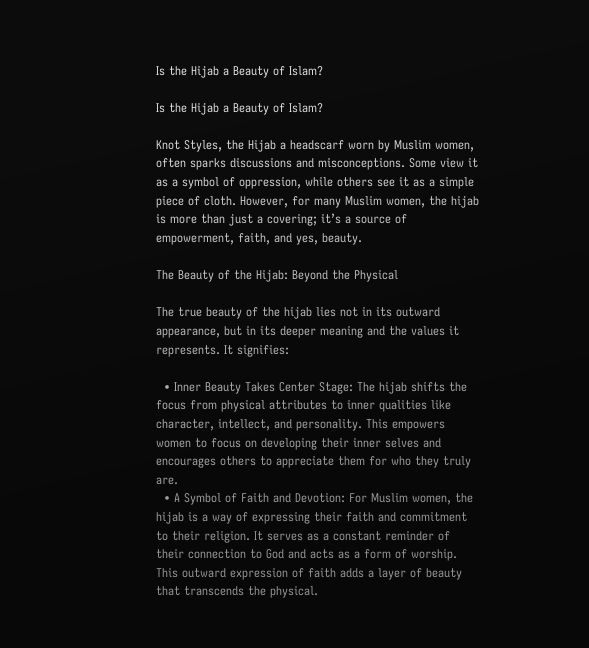Is the Hijab a Beauty of Islam?

Is the Hijab a Beauty of Islam?

Knot Styles, the Hijab a headscarf worn by Muslim women, often sparks discussions and misconceptions. Some view it as a symbol of oppression, while others see it as a simple piece of cloth. However, for many Muslim women, the hijab is more than just a covering; it’s a source of empowerment, faith, and yes, beauty.

The Beauty of the Hijab: Beyond the Physical

The true beauty of the hijab lies not in its outward appearance, but in its deeper meaning and the values it represents. It signifies:

  • Inner Beauty Takes Center Stage: The hijab shifts the focus from physical attributes to inner qualities like character, intellect, and personality. This empowers women to focus on developing their inner selves and encourages others to appreciate them for who they truly are.
  • A Symbol of Faith and Devotion: For Muslim women, the hijab is a way of expressing their faith and commitment to their religion. It serves as a constant reminder of their connection to God and acts as a form of worship. This outward expression of faith adds a layer of beauty that transcends the physical.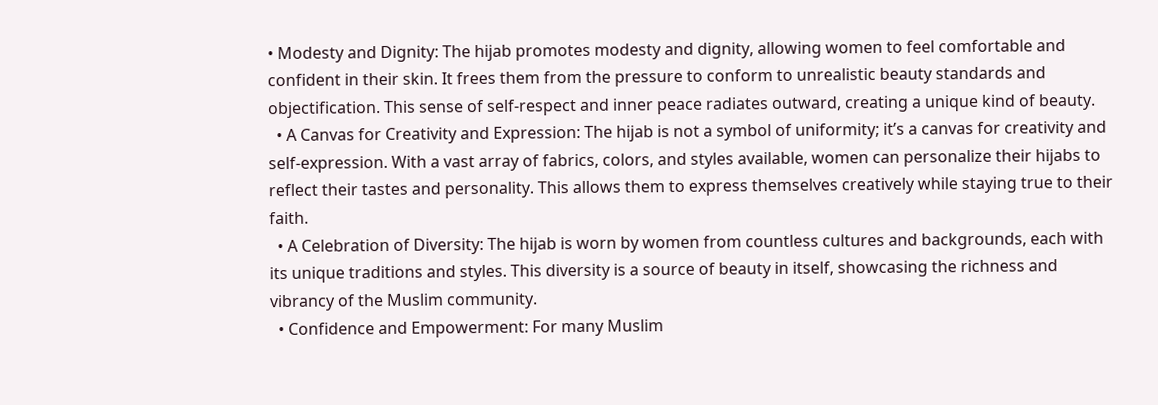• Modesty and Dignity: The hijab promotes modesty and dignity, allowing women to feel comfortable and confident in their skin. It frees them from the pressure to conform to unrealistic beauty standards and objectification. This sense of self-respect and inner peace radiates outward, creating a unique kind of beauty.
  • A Canvas for Creativity and Expression: The hijab is not a symbol of uniformity; it’s a canvas for creativity and self-expression. With a vast array of fabrics, colors, and styles available, women can personalize their hijabs to reflect their tastes and personality. This allows them to express themselves creatively while staying true to their faith.
  • A Celebration of Diversity: The hijab is worn by women from countless cultures and backgrounds, each with its unique traditions and styles. This diversity is a source of beauty in itself, showcasing the richness and vibrancy of the Muslim community.
  • Confidence and Empowerment: For many Muslim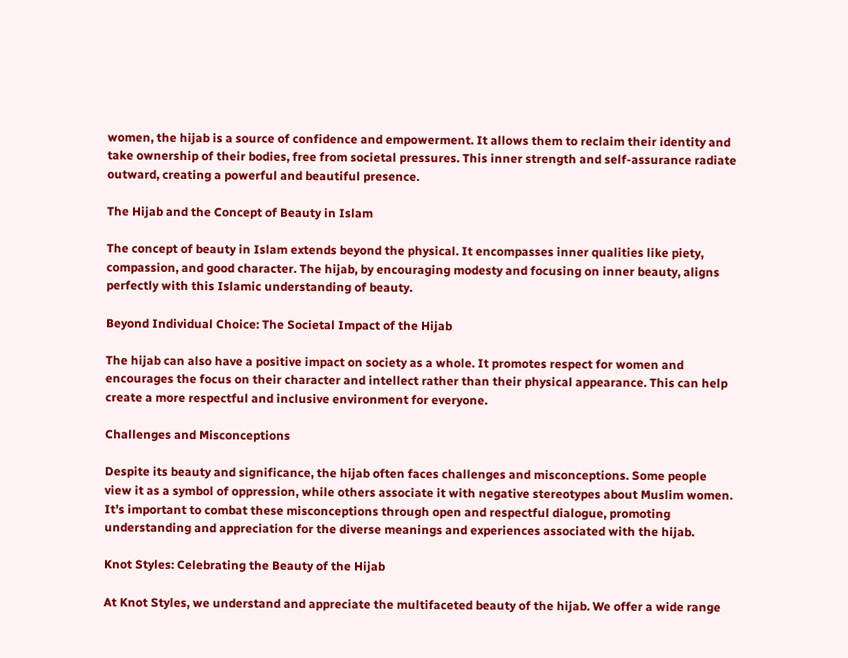women, the hijab is a source of confidence and empowerment. It allows them to reclaim their identity and take ownership of their bodies, free from societal pressures. This inner strength and self-assurance radiate outward, creating a powerful and beautiful presence.

The Hijab and the Concept of Beauty in Islam

The concept of beauty in Islam extends beyond the physical. It encompasses inner qualities like piety, compassion, and good character. The hijab, by encouraging modesty and focusing on inner beauty, aligns perfectly with this Islamic understanding of beauty.

Beyond Individual Choice: The Societal Impact of the Hijab

The hijab can also have a positive impact on society as a whole. It promotes respect for women and encourages the focus on their character and intellect rather than their physical appearance. This can help create a more respectful and inclusive environment for everyone.

Challenges and Misconceptions

Despite its beauty and significance, the hijab often faces challenges and misconceptions. Some people view it as a symbol of oppression, while others associate it with negative stereotypes about Muslim women. It’s important to combat these misconceptions through open and respectful dialogue, promoting understanding and appreciation for the diverse meanings and experiences associated with the hijab.

Knot Styles: Celebrating the Beauty of the Hijab

At Knot Styles, we understand and appreciate the multifaceted beauty of the hijab. We offer a wide range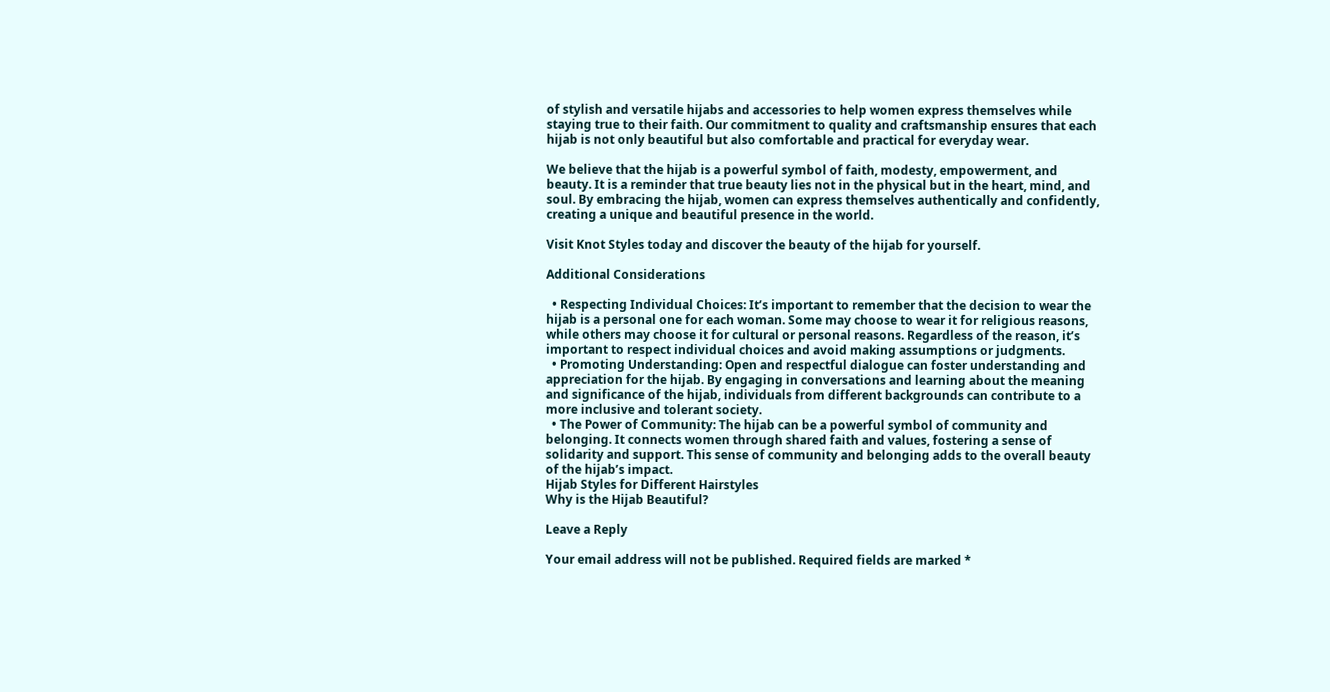of stylish and versatile hijabs and accessories to help women express themselves while staying true to their faith. Our commitment to quality and craftsmanship ensures that each hijab is not only beautiful but also comfortable and practical for everyday wear.

We believe that the hijab is a powerful symbol of faith, modesty, empowerment, and beauty. It is a reminder that true beauty lies not in the physical but in the heart, mind, and soul. By embracing the hijab, women can express themselves authentically and confidently, creating a unique and beautiful presence in the world.

Visit Knot Styles today and discover the beauty of the hijab for yourself.

Additional Considerations

  • Respecting Individual Choices: It’s important to remember that the decision to wear the hijab is a personal one for each woman. Some may choose to wear it for religious reasons, while others may choose it for cultural or personal reasons. Regardless of the reason, it’s important to respect individual choices and avoid making assumptions or judgments.
  • Promoting Understanding: Open and respectful dialogue can foster understanding and appreciation for the hijab. By engaging in conversations and learning about the meaning and significance of the hijab, individuals from different backgrounds can contribute to a more inclusive and tolerant society.
  • The Power of Community: The hijab can be a powerful symbol of community and belonging. It connects women through shared faith and values, fostering a sense of solidarity and support. This sense of community and belonging adds to the overall beauty of the hijab’s impact.
Hijab Styles for Different Hairstyles
Why is the Hijab Beautiful?

Leave a Reply

Your email address will not be published. Required fields are marked *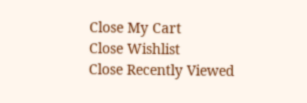Close My Cart
Close Wishlist
Close Recently Viewed